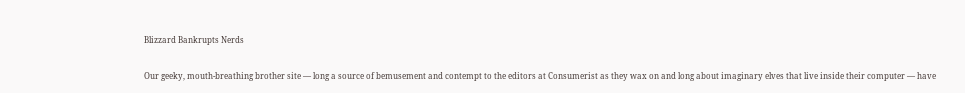Blizzard Bankrupts Nerds

Our geeky, mouth-breathing brother site — long a source of bemusement and contempt to the editors at Consumerist as they wax on and long about imaginary elves that live inside their computer — have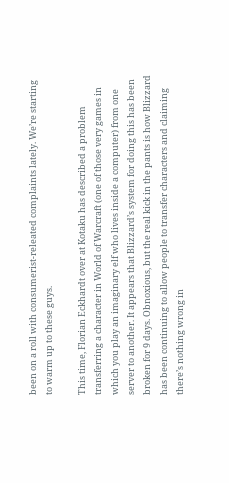been on a roll with consumerist-releated complaints lately. We’re starting to warm up to these guys.

This time, Florian Eckhardt over at Kotaku has described a problem transferring a character in World of Warcraft (one of those very games in which you play an imaginary elf who lives inside a computer) from one server to another. It appears that Blizzard’s system for doing this has been broken for 9 days. Obnoxious, but the real kick in the pants is how Blizzard has been continuing to allow people to transfer characters and claiming there’s nothing wrong in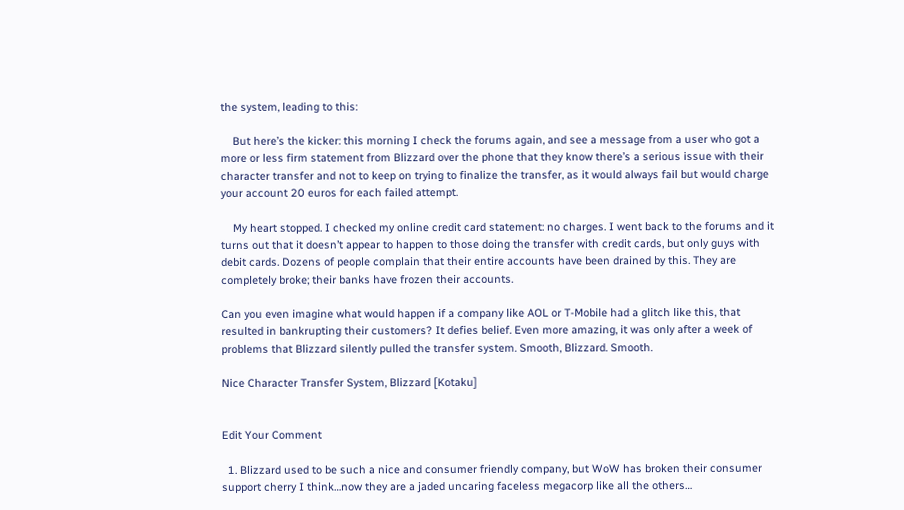the system, leading to this:

    But here’s the kicker: this morning I check the forums again, and see a message from a user who got a more or less firm statement from Blizzard over the phone that they know there’s a serious issue with their character transfer and not to keep on trying to finalize the transfer, as it would always fail but would charge your account 20 euros for each failed attempt.

    My heart stopped. I checked my online credit card statement: no charges. I went back to the forums and it turns out that it doesn’t appear to happen to those doing the transfer with credit cards, but only guys with debit cards. Dozens of people complain that their entire accounts have been drained by this. They are completely broke; their banks have frozen their accounts.

Can you even imagine what would happen if a company like AOL or T-Mobile had a glitch like this, that resulted in bankrupting their customers? It defies belief. Even more amazing, it was only after a week of problems that Blizzard silently pulled the transfer system. Smooth, Blizzard. Smooth.

Nice Character Transfer System, Blizzard [Kotaku]


Edit Your Comment

  1. Blizzard used to be such a nice and consumer friendly company, but WoW has broken their consumer support cherry I think…now they are a jaded uncaring faceless megacorp like all the others…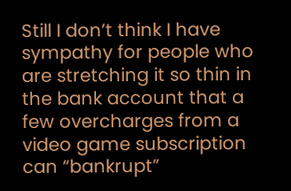Still I don’t think I have sympathy for people who are stretching it so thin in the bank account that a few overcharges from a video game subscription can “bankrupt”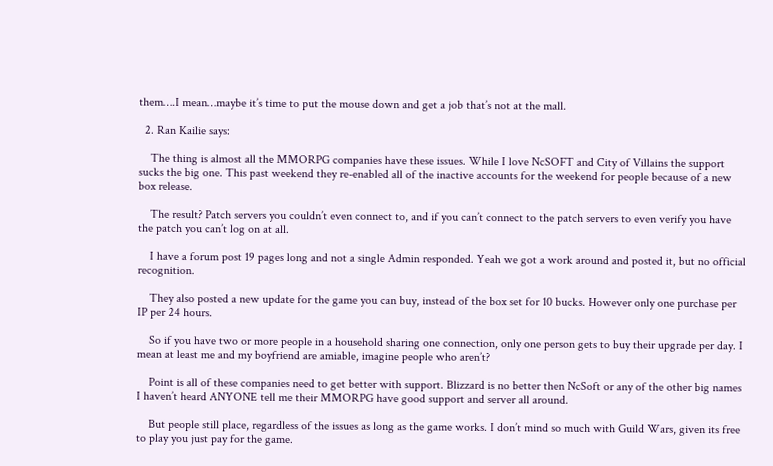them….I mean…maybe it’s time to put the mouse down and get a job that’s not at the mall.

  2. Ran Kailie says:

    The thing is almost all the MMORPG companies have these issues. While I love NcSOFT and City of Villains the support sucks the big one. This past weekend they re-enabled all of the inactive accounts for the weekend for people because of a new box release.

    The result? Patch servers you couldn’t even connect to, and if you can’t connect to the patch servers to even verify you have the patch you can’t log on at all.

    I have a forum post 19 pages long and not a single Admin responded. Yeah we got a work around and posted it, but no official recognition.

    They also posted a new update for the game you can buy, instead of the box set for 10 bucks. However only one purchase per IP per 24 hours.

    So if you have two or more people in a household sharing one connection, only one person gets to buy their upgrade per day. I mean at least me and my boyfriend are amiable, imagine people who aren’t?

    Point is all of these companies need to get better with support. Blizzard is no better then NcSoft or any of the other big names I haven’t heard ANYONE tell me their MMORPG have good support and server all around.

    But people still place, regardless of the issues as long as the game works. I don’t mind so much with Guild Wars, given its free to play you just pay for the game.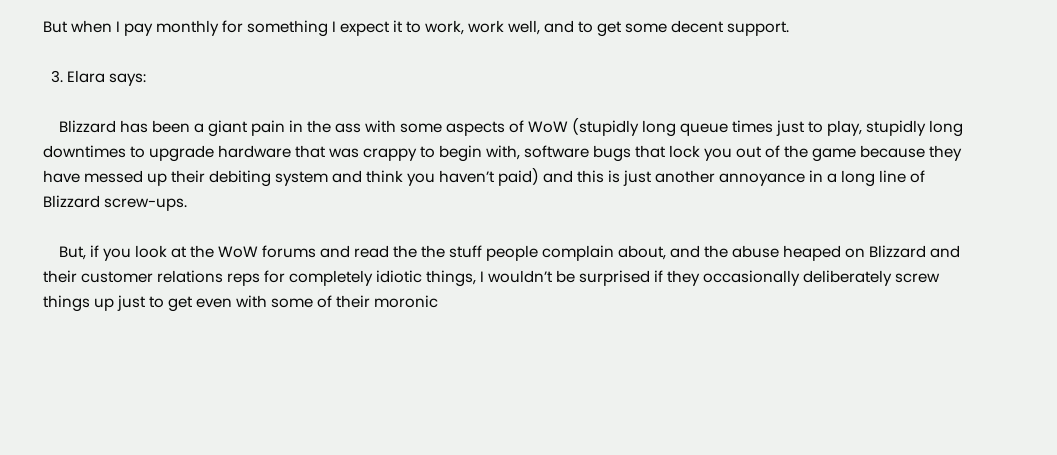But when I pay monthly for something I expect it to work, work well, and to get some decent support.

  3. Elara says:

    Blizzard has been a giant pain in the ass with some aspects of WoW (stupidly long queue times just to play, stupidly long downtimes to upgrade hardware that was crappy to begin with, software bugs that lock you out of the game because they have messed up their debiting system and think you haven’t paid) and this is just another annoyance in a long line of Blizzard screw-ups.

    But, if you look at the WoW forums and read the the stuff people complain about, and the abuse heaped on Blizzard and their customer relations reps for completely idiotic things, I wouldn’t be surprised if they occasionally deliberately screw things up just to get even with some of their moronic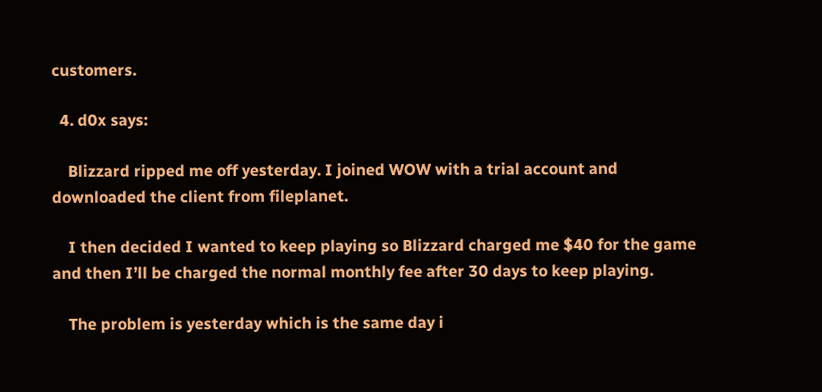customers.

  4. d0x says:

    Blizzard ripped me off yesterday. I joined WOW with a trial account and downloaded the client from fileplanet.

    I then decided I wanted to keep playing so Blizzard charged me $40 for the game and then I’ll be charged the normal monthly fee after 30 days to keep playing.

    The problem is yesterday which is the same day i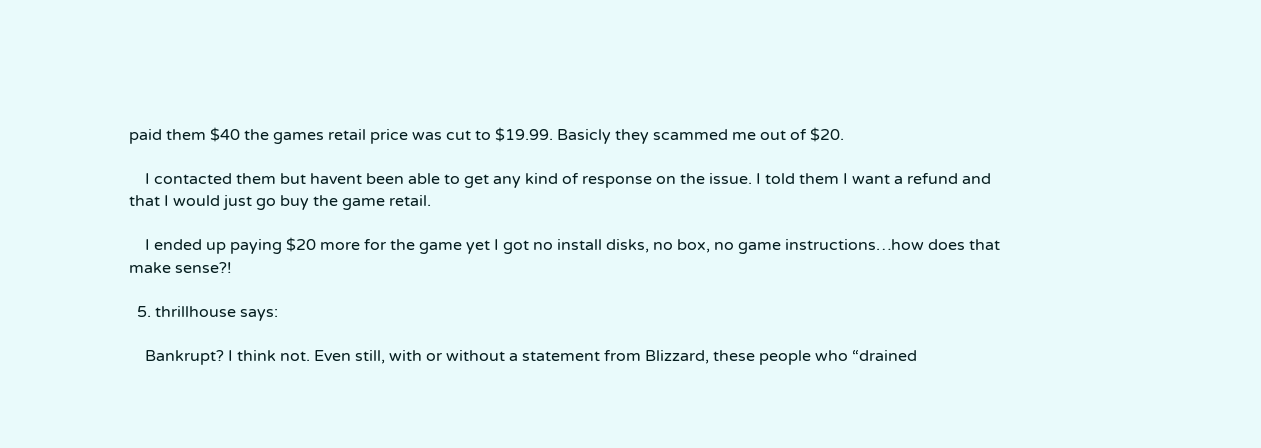paid them $40 the games retail price was cut to $19.99. Basicly they scammed me out of $20.

    I contacted them but havent been able to get any kind of response on the issue. I told them I want a refund and that I would just go buy the game retail.

    I ended up paying $20 more for the game yet I got no install disks, no box, no game instructions…how does that make sense?!

  5. thrillhouse says:

    Bankrupt? I think not. Even still, with or without a statement from Blizzard, these people who “drained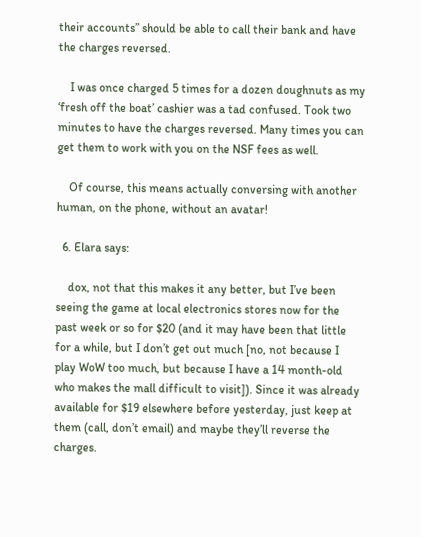their accounts” should be able to call their bank and have the charges reversed.

    I was once charged 5 times for a dozen doughnuts as my ‘fresh off the boat’ cashier was a tad confused. Took two minutes to have the charges reversed. Many times you can get them to work with you on the NSF fees as well.

    Of course, this means actually conversing with another human, on the phone, without an avatar!

  6. Elara says:

    dox, not that this makes it any better, but I’ve been seeing the game at local electronics stores now for the past week or so for $20 (and it may have been that little for a while, but I don’t get out much [no, not because I play WoW too much, but because I have a 14 month-old who makes the mall difficult to visit]). Since it was already available for $19 elsewhere before yesterday, just keep at them (call, don’t email) and maybe they’ll reverse the charges.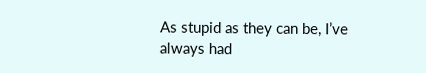As stupid as they can be, I’ve always had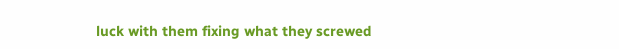luck with them fixing what they screwed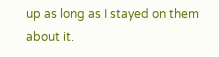up as long as I stayed on them about it.